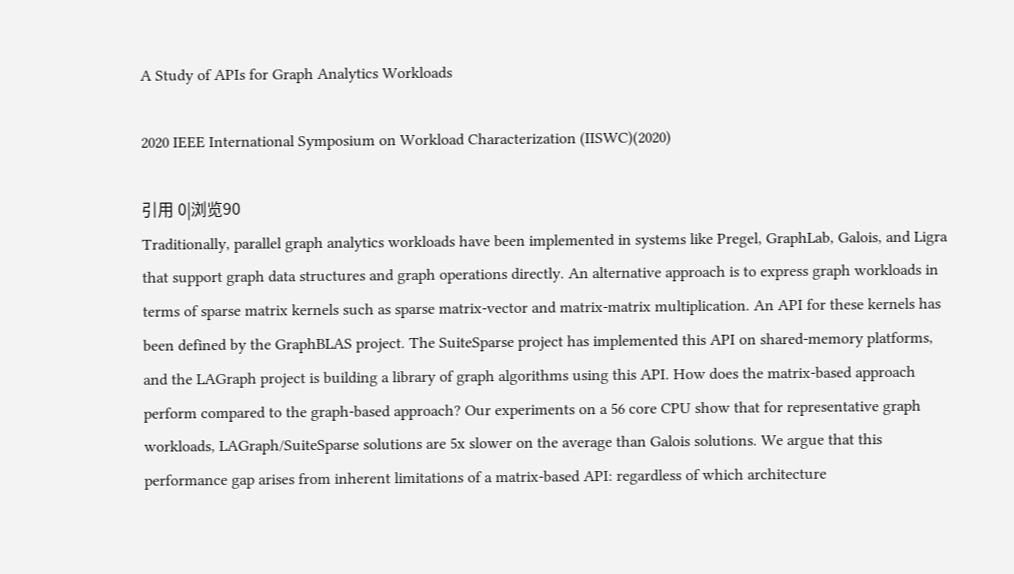A Study of APIs for Graph Analytics Workloads

2020 IEEE International Symposium on Workload Characterization (IISWC)(2020)

引用 0|浏览90
Traditionally, parallel graph analytics workloads have been implemented in systems like Pregel, GraphLab, Galois, and Ligra that support graph data structures and graph operations directly. An alternative approach is to express graph workloads in terms of sparse matrix kernels such as sparse matrix-vector and matrix-matrix multiplication. An API for these kernels has been defined by the GraphBLAS project. The SuiteSparse project has implemented this API on shared-memory platforms, and the LAGraph project is building a library of graph algorithms using this API. How does the matrix-based approach perform compared to the graph-based approach? Our experiments on a 56 core CPU show that for representative graph workloads, LAGraph/SuiteSparse solutions are 5x slower on the average than Galois solutions. We argue that this performance gap arises from inherent limitations of a matrix-based API: regardless of which architecture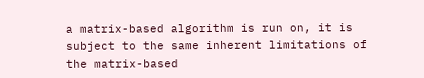a matrix-based algorithm is run on, it is subject to the same inherent limitations of the matrix-based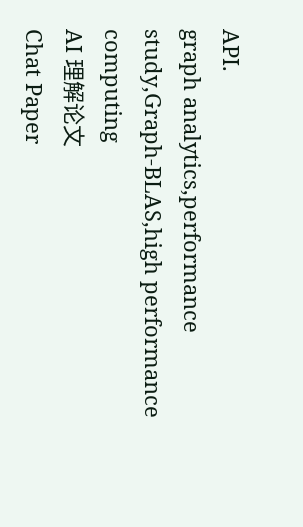API.
graph analytics,performance study,Graph-BLAS,high performance computing
AI 理解论文
Chat Paper